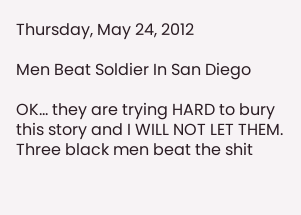Thursday, May 24, 2012

Men Beat Soldier In San Diego

OK... they are trying HARD to bury this story and I WILL NOT LET THEM. Three black men beat the shit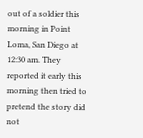out of a soldier this morning in Point Loma, San Diego at 12:30 am. They reported it early this morning then tried to pretend the story did not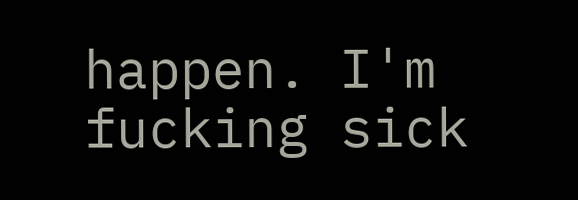happen. I'm fucking sick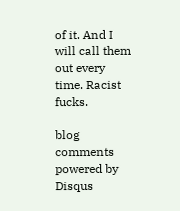of it. And I will call them out every time. Racist fucks.

blog comments powered by Disqus